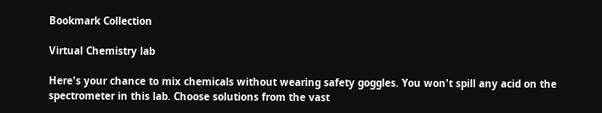Bookmark Collection

Virtual Chemistry lab

Here's your chance to mix chemicals without wearing safety goggles. You won't spill any acid on the spectrometer in this lab. Choose solutions from the vast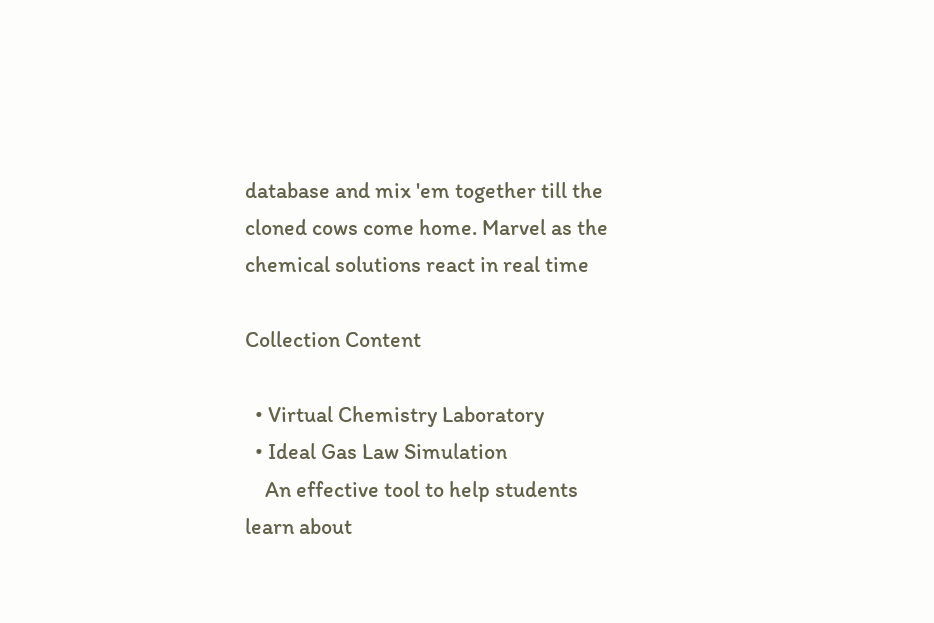database and mix 'em together till the cloned cows come home. Marvel as the chemical solutions react in real time

Collection Content

  • Virtual Chemistry Laboratory
  • Ideal Gas Law Simulation
    An effective tool to help students learn about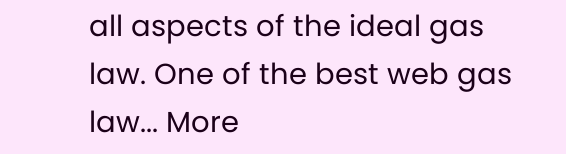all aspects of the ideal gas law. One of the best web gas law... More